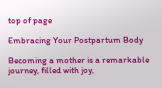top of page

Embracing Your Postpartum Body

Becoming a mother is a remarkable journey, filled with joy,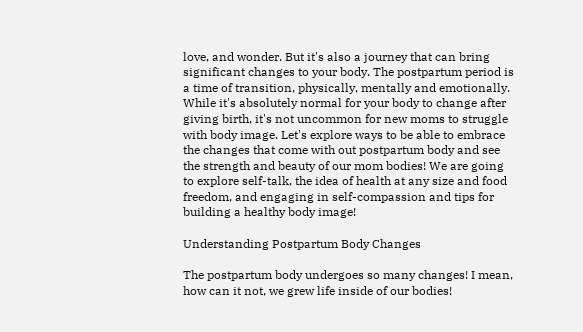love, and wonder. But it's also a journey that can bring significant changes to your body. The postpartum period is a time of transition, physically, mentally and emotionally. While it's absolutely normal for your body to change after giving birth, it's not uncommon for new moms to struggle with body image. Let's explore ways to be able to embrace the changes that come with out postpartum body and see the strength and beauty of our mom bodies! We are going to explore self-talk, the idea of health at any size and food freedom, and engaging in self-compassion and tips for building a healthy body image!

Understanding Postpartum Body Changes

The postpartum body undergoes so many changes! I mean, how can it not, we grew life inside of our bodies!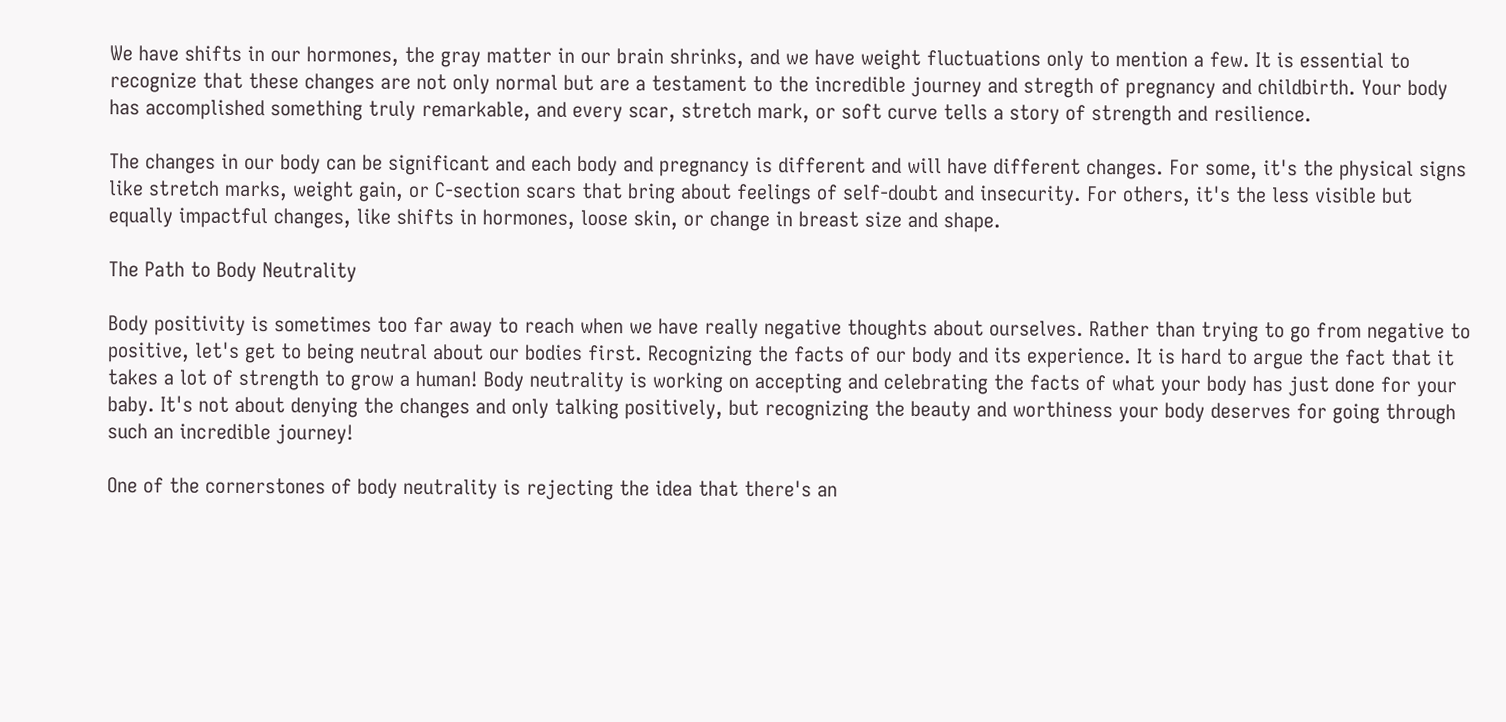We have shifts in our hormones, the gray matter in our brain shrinks, and we have weight fluctuations only to mention a few. It is essential to recognize that these changes are not only normal but are a testament to the incredible journey and stregth of pregnancy and childbirth. Your body has accomplished something truly remarkable, and every scar, stretch mark, or soft curve tells a story of strength and resilience.

The changes in our body can be significant and each body and pregnancy is different and will have different changes. For some, it's the physical signs like stretch marks, weight gain, or C-section scars that bring about feelings of self-doubt and insecurity. For others, it's the less visible but equally impactful changes, like shifts in hormones, loose skin, or change in breast size and shape.

The Path to Body Neutrality

Body positivity is sometimes too far away to reach when we have really negative thoughts about ourselves. Rather than trying to go from negative to positive, let's get to being neutral about our bodies first. Recognizing the facts of our body and its experience. It is hard to argue the fact that it takes a lot of strength to grow a human! Body neutrality is working on accepting and celebrating the facts of what your body has just done for your baby. It's not about denying the changes and only talking positively, but recognizing the beauty and worthiness your body deserves for going through such an incredible journey!

One of the cornerstones of body neutrality is rejecting the idea that there's an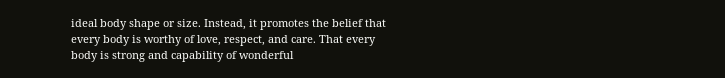ideal body shape or size. Instead, it promotes the belief that every body is worthy of love, respect, and care. That every body is strong and capability of wonderful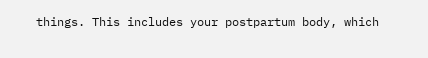things. This includes your postpartum body, which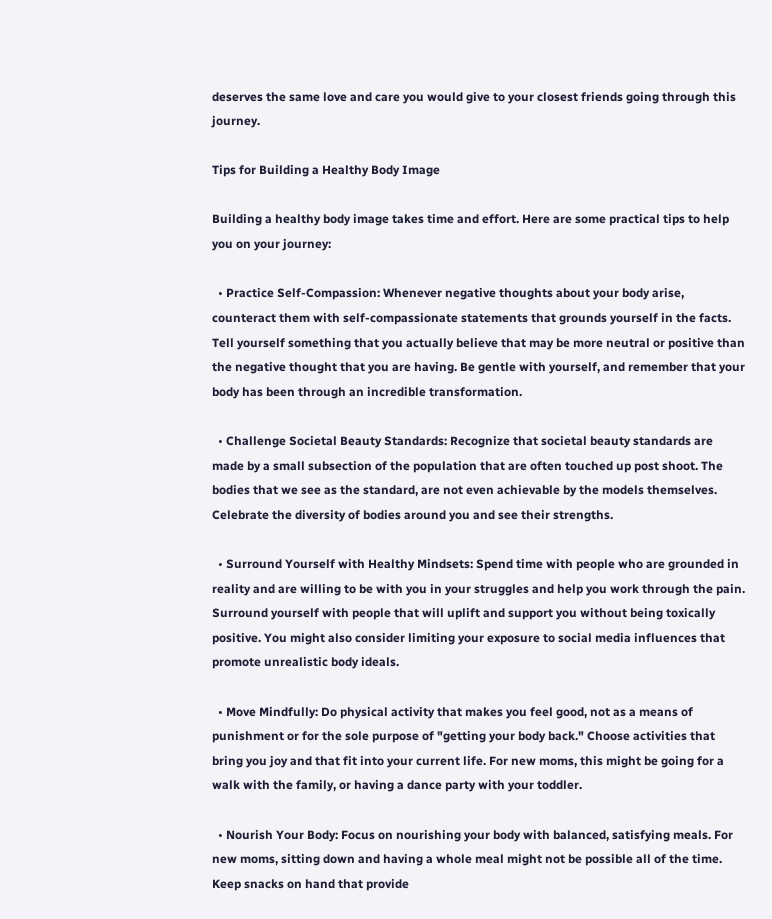deserves the same love and care you would give to your closest friends going through this journey.

Tips for Building a Healthy Body Image

Building a healthy body image takes time and effort. Here are some practical tips to help you on your journey:

  • Practice Self-Compassion: Whenever negative thoughts about your body arise, counteract them with self-compassionate statements that grounds yourself in the facts. Tell yourself something that you actually believe that may be more neutral or positive than the negative thought that you are having. Be gentle with yourself, and remember that your body has been through an incredible transformation.

  • Challenge Societal Beauty Standards: Recognize that societal beauty standards are made by a small subsection of the population that are often touched up post shoot. The bodies that we see as the standard, are not even achievable by the models themselves. Celebrate the diversity of bodies around you and see their strengths.

  • Surround Yourself with Healthy Mindsets: Spend time with people who are grounded in reality and are willing to be with you in your struggles and help you work through the pain. Surround yourself with people that will uplift and support you without being toxically positive. You might also consider limiting your exposure to social media influences that promote unrealistic body ideals.

  • Move Mindfully: Do physical activity that makes you feel good, not as a means of punishment or for the sole purpose of "getting your body back." Choose activities that bring you joy and that fit into your current life. For new moms, this might be going for a walk with the family, or having a dance party with your toddler.

  • Nourish Your Body: Focus on nourishing your body with balanced, satisfying meals. For new moms, sitting down and having a whole meal might not be possible all of the time. Keep snacks on hand that provide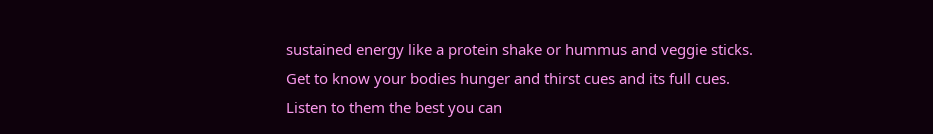sustained energy like a protein shake or hummus and veggie sticks. Get to know your bodies hunger and thirst cues and its full cues. Listen to them the best you can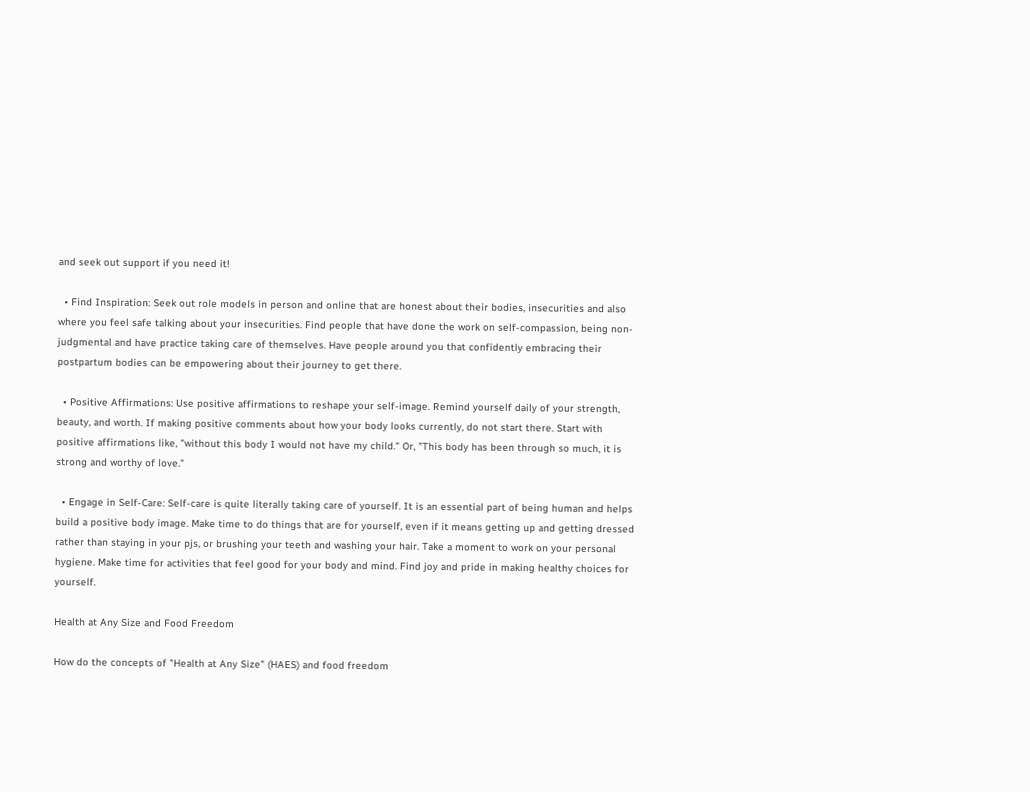and seek out support if you need it!

  • Find Inspiration: Seek out role models in person and online that are honest about their bodies, insecurities and also where you feel safe talking about your insecurities. Find people that have done the work on self-compassion, being non-judgmental and have practice taking care of themselves. Have people around you that confidently embracing their postpartum bodies can be empowering about their journey to get there.

  • Positive Affirmations: Use positive affirmations to reshape your self-image. Remind yourself daily of your strength, beauty, and worth. If making positive comments about how your body looks currently, do not start there. Start with positive affirmations like, "without this body I would not have my child." Or, "This body has been through so much, it is strong and worthy of love."

  • Engage in Self-Care: Self-care is quite literally taking care of yourself. It is an essential part of being human and helps build a positive body image. Make time to do things that are for yourself, even if it means getting up and getting dressed rather than staying in your pjs, or brushing your teeth and washing your hair. Take a moment to work on your personal hygiene. Make time for activities that feel good for your body and mind. Find joy and pride in making healthy choices for yourself.

Health at Any Size and Food Freedom

How do the concepts of "Health at Any Size" (HAES) and food freedom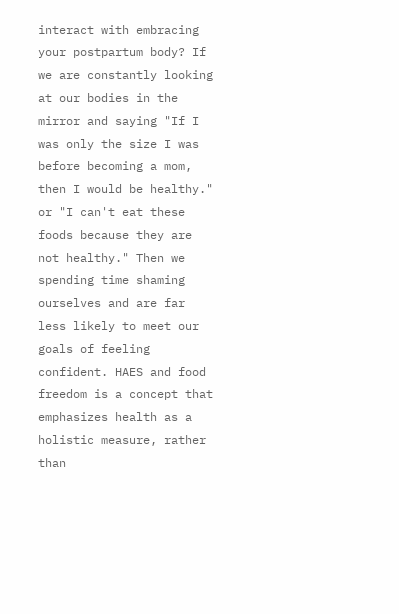interact with embracing your postpartum body? If we are constantly looking at our bodies in the mirror and saying "If I was only the size I was before becoming a mom, then I would be healthy." or "I can't eat these foods because they are not healthy." Then we spending time shaming ourselves and are far less likely to meet our goals of feeling confident. HAES and food freedom is a concept that emphasizes health as a holistic measure, rather than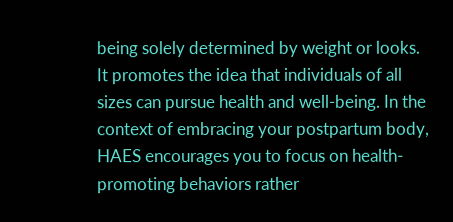being solely determined by weight or looks. It promotes the idea that individuals of all sizes can pursue health and well-being. In the context of embracing your postpartum body, HAES encourages you to focus on health-promoting behaviors rather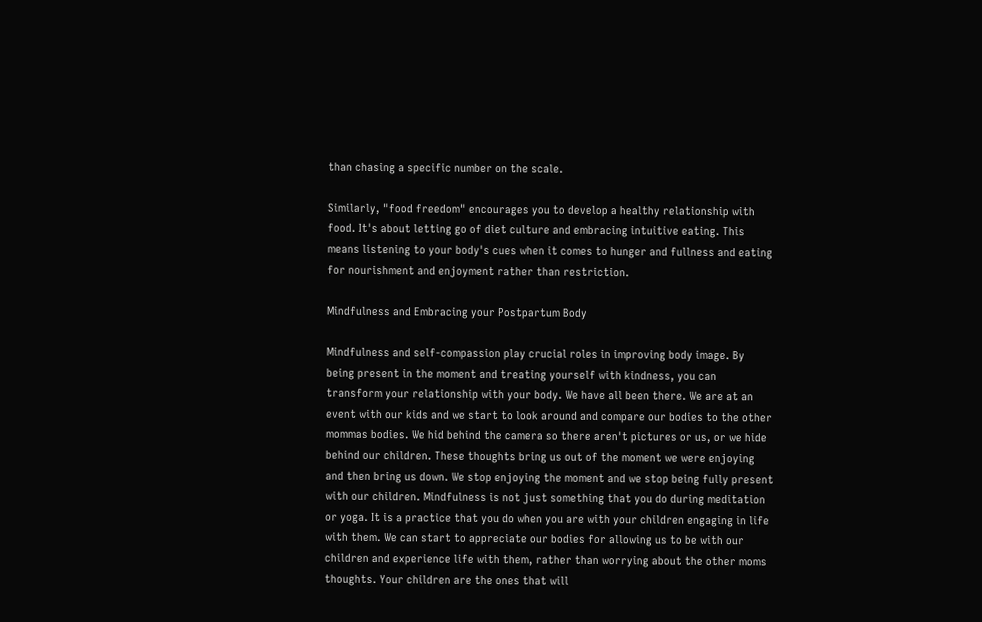than chasing a specific number on the scale.

Similarly, "food freedom" encourages you to develop a healthy relationship with food. It's about letting go of diet culture and embracing intuitive eating. This means listening to your body's cues when it comes to hunger and fullness and eating for nourishment and enjoyment rather than restriction.

Mindfulness and Embracing your Postpartum Body

Mindfulness and self-compassion play crucial roles in improving body image. By being present in the moment and treating yourself with kindness, you can transform your relationship with your body. We have all been there. We are at an event with our kids and we start to look around and compare our bodies to the other mommas bodies. We hid behind the camera so there aren't pictures or us, or we hide behind our children. These thoughts bring us out of the moment we were enjoying and then bring us down. We stop enjoying the moment and we stop being fully present with our children. Mindfulness is not just something that you do during meditation or yoga. It is a practice that you do when you are with your children engaging in life with them. We can start to appreciate our bodies for allowing us to be with our children and experience life with them, rather than worrying about the other moms thoughts. Your children are the ones that will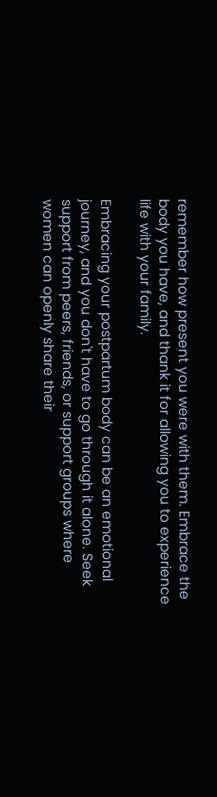remember how present you were with them. Embrace the body you have, and thank it for allowing you to experience life with your family.

Embracing your postpartum body can be an emotional journey, and you don't have to go through it alone. Seek support from peers, friends, or support groups where women can openly share their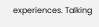experiences. Talking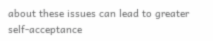about these issues can lead to greater self-acceptance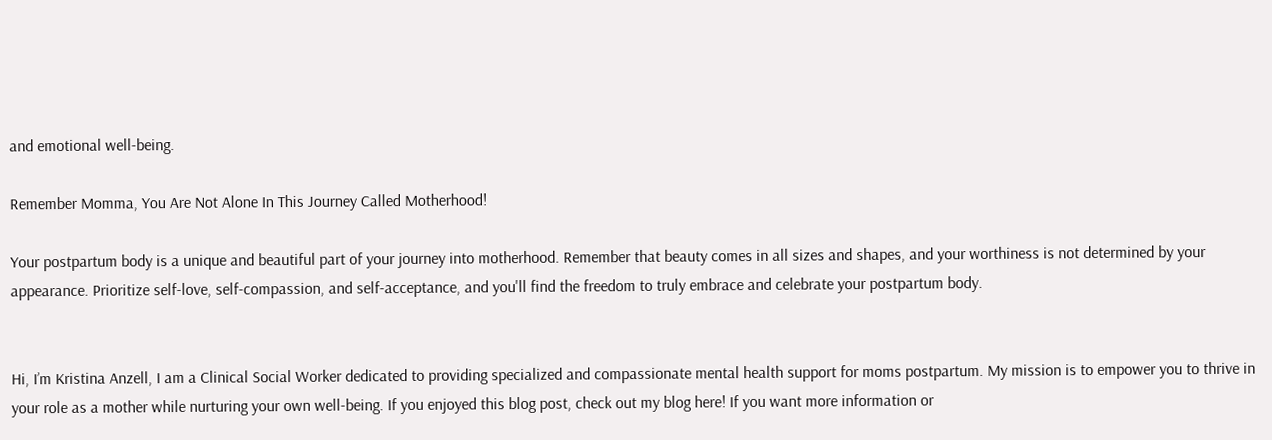and emotional well-being.

Remember Momma, You Are Not Alone In This Journey Called Motherhood!

Your postpartum body is a unique and beautiful part of your journey into motherhood. Remember that beauty comes in all sizes and shapes, and your worthiness is not determined by your appearance. Prioritize self-love, self-compassion, and self-acceptance, and you'll find the freedom to truly embrace and celebrate your postpartum body.


Hi, I’m Kristina Anzell, I am a Clinical Social Worker dedicated to providing specialized and compassionate mental health support for moms postpartum. My mission is to empower you to thrive in your role as a mother while nurturing your own well-being. If you enjoyed this blog post, check out my blog here! If you want more information or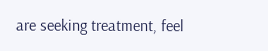are seeking treatment, feel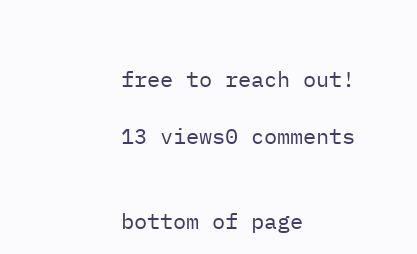free to reach out!

13 views0 comments


bottom of page